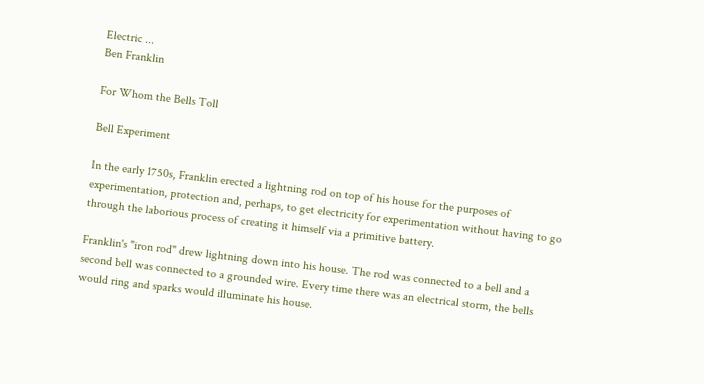Electric ...
Ben Franklin

For Whom the Bells Toll

Bell Experiment

In the early 1750s, Franklin erected a lightning rod on top of his house for the purposes of experimentation, protection and, perhaps, to get electricity for experimentation without having to go through the laborious process of creating it himself via a primitive battery.

Franklin's "iron rod" drew lightning down into his house. The rod was connected to a bell and a second bell was connected to a grounded wire. Every time there was an electrical storm, the bells would ring and sparks would illuminate his house.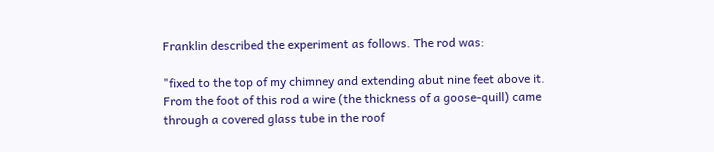Franklin described the experiment as follows. The rod was:

"fixed to the top of my chimney and extending abut nine feet above it. From the foot of this rod a wire (the thickness of a goose-quill) came through a covered glass tube in the roof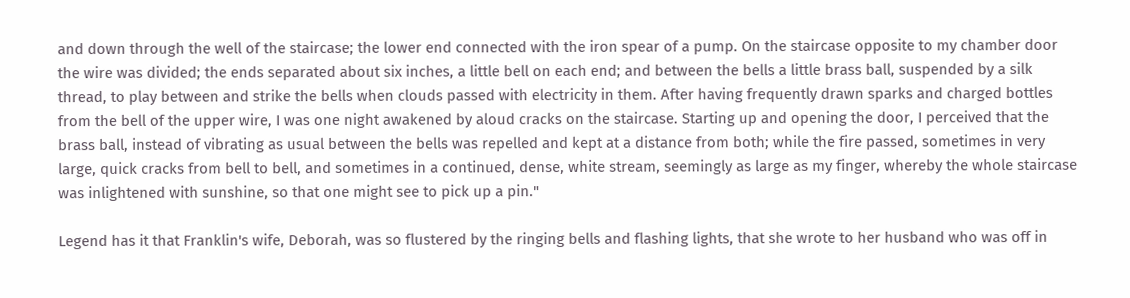and down through the well of the staircase; the lower end connected with the iron spear of a pump. On the staircase opposite to my chamber door the wire was divided; the ends separated about six inches, a little bell on each end; and between the bells a little brass ball, suspended by a silk thread, to play between and strike the bells when clouds passed with electricity in them. After having frequently drawn sparks and charged bottles from the bell of the upper wire, I was one night awakened by aloud cracks on the staircase. Starting up and opening the door, I perceived that the brass ball, instead of vibrating as usual between the bells was repelled and kept at a distance from both; while the fire passed, sometimes in very large, quick cracks from bell to bell, and sometimes in a continued, dense, white stream, seemingly as large as my finger, whereby the whole staircase was inlightened with sunshine, so that one might see to pick up a pin."

Legend has it that Franklin's wife, Deborah, was so flustered by the ringing bells and flashing lights, that she wrote to her husband who was off in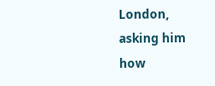London, asking him how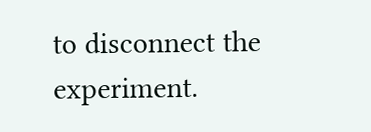to disconnect the experiment.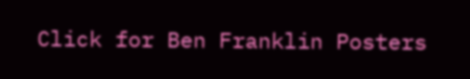Click for Ben Franklin Posters